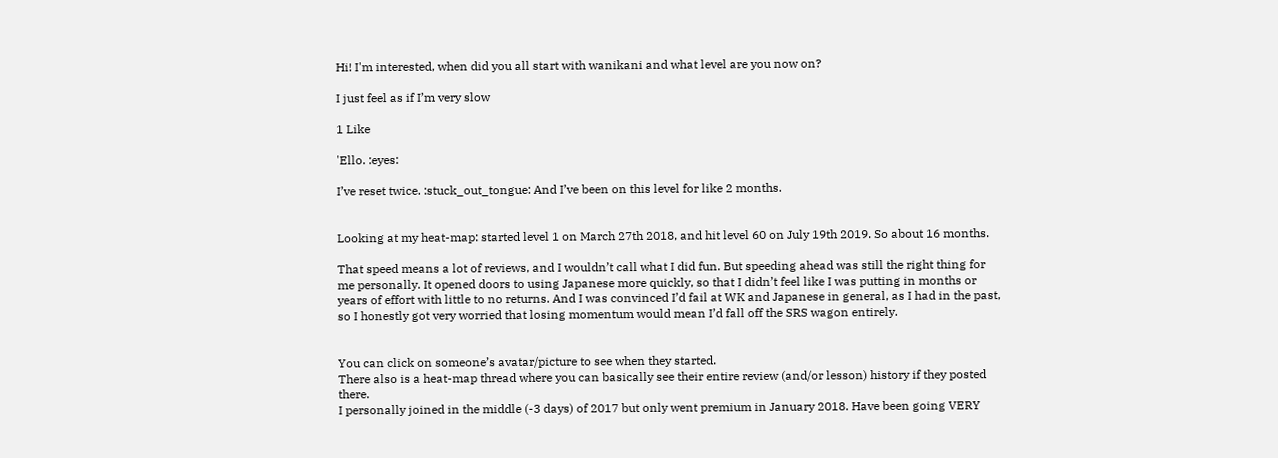Hi! I'm interested, when did you all start with wanikani and what level are you now on?

I just feel as if I’m very slow

1 Like

'Ello. :eyes:

I’ve reset twice. :stuck_out_tongue: And I’ve been on this level for like 2 months.


Looking at my heat-map: started level 1 on March 27th 2018, and hit level 60 on July 19th 2019. So about 16 months.

That speed means a lot of reviews, and I wouldn’t call what I did fun. But speeding ahead was still the right thing for me personally. It opened doors to using Japanese more quickly, so that I didn’t feel like I was putting in months or years of effort with little to no returns. And I was convinced I’d fail at WK and Japanese in general, as I had in the past, so I honestly got very worried that losing momentum would mean I’d fall off the SRS wagon entirely.


You can click on someone’s avatar/picture to see when they started.
There also is a heat-map thread where you can basically see their entire review (and/or lesson) history if they posted there.
I personally joined in the middle (-3 days) of 2017 but only went premium in January 2018. Have been going VERY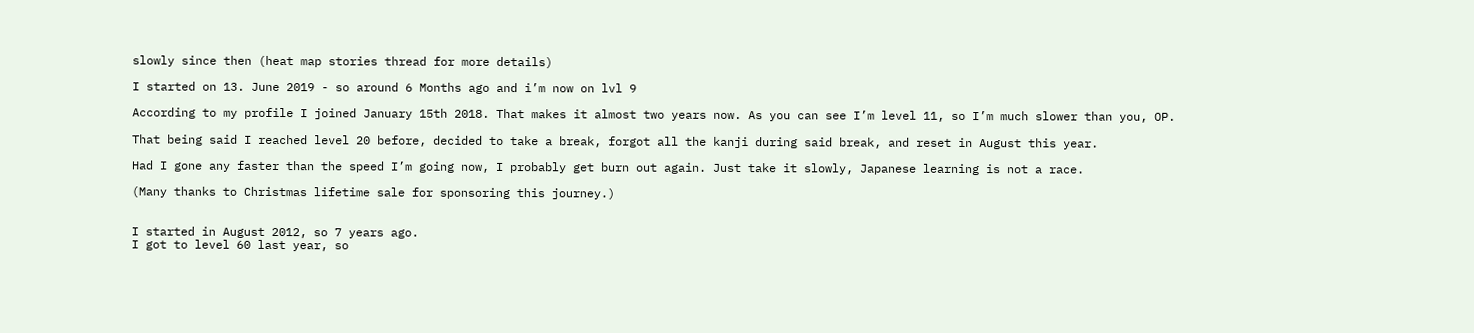slowly since then (heat map stories thread for more details)

I started on 13. June 2019 - so around 6 Months ago and i’m now on lvl 9

According to my profile I joined January 15th 2018. That makes it almost two years now. As you can see I’m level 11, so I’m much slower than you, OP.

That being said I reached level 20 before, decided to take a break, forgot all the kanji during said break, and reset in August this year.

Had I gone any faster than the speed I’m going now, I probably get burn out again. Just take it slowly, Japanese learning is not a race.

(Many thanks to Christmas lifetime sale for sponsoring this journey.)


I started in August 2012, so 7 years ago.
I got to level 60 last year, so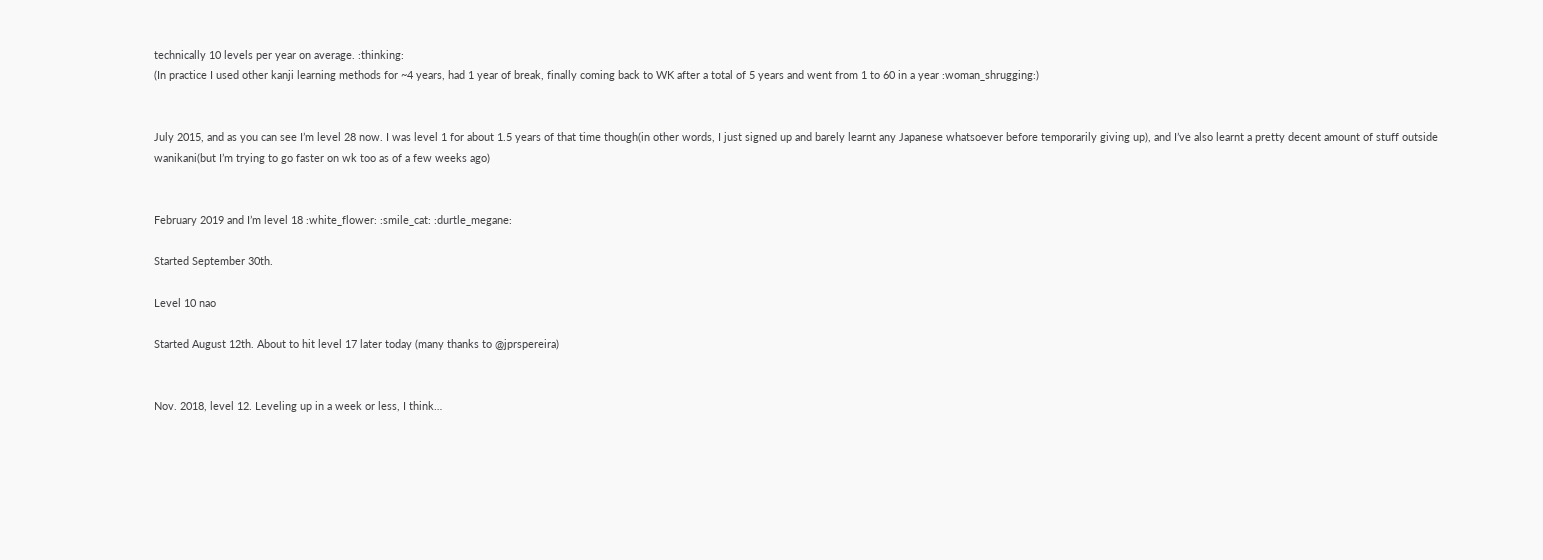technically 10 levels per year on average. :thinking:
(In practice I used other kanji learning methods for ~4 years, had 1 year of break, finally coming back to WK after a total of 5 years and went from 1 to 60 in a year :woman_shrugging:)


July 2015, and as you can see I’m level 28 now. I was level 1 for about 1.5 years of that time though(in other words, I just signed up and barely learnt any Japanese whatsoever before temporarily giving up), and I’ve also learnt a pretty decent amount of stuff outside wanikani(but I’m trying to go faster on wk too as of a few weeks ago)


February 2019 and I’m level 18 :white_flower: :smile_cat: :durtle_megane:

Started September 30th.

Level 10 nao

Started August 12th. About to hit level 17 later today (many thanks to @jprspereira)


Nov. 2018, level 12. Leveling up in a week or less, I think…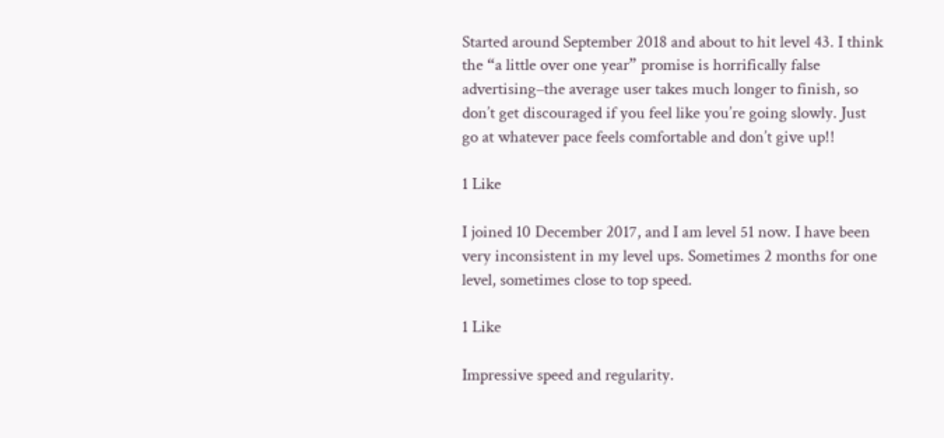Started around September 2018 and about to hit level 43. I think the “a little over one year” promise is horrifically false advertising–the average user takes much longer to finish, so don’t get discouraged if you feel like you’re going slowly. Just go at whatever pace feels comfortable and don’t give up!!

1 Like

I joined 10 December 2017, and I am level 51 now. I have been very inconsistent in my level ups. Sometimes 2 months for one level, sometimes close to top speed.

1 Like

Impressive speed and regularity.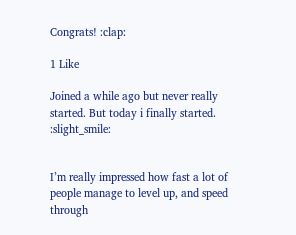Congrats! :clap:

1 Like

Joined a while ago but never really started. But today i finally started. :slight_smile:


I’m really impressed how fast a lot of people manage to level up, and speed through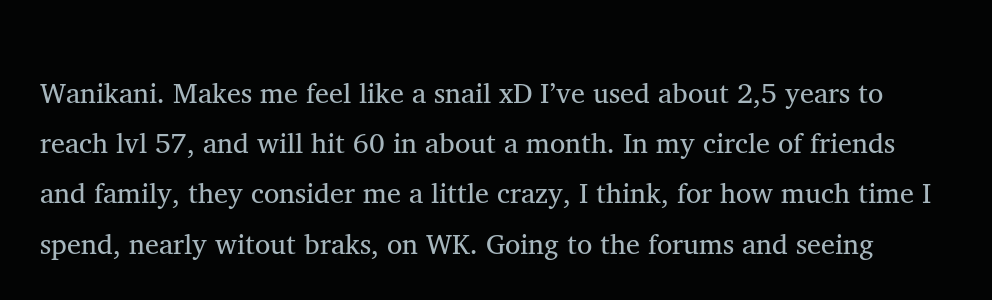Wanikani. Makes me feel like a snail xD I’ve used about 2,5 years to reach lvl 57, and will hit 60 in about a month. In my circle of friends and family, they consider me a little crazy, I think, for how much time I spend, nearly witout braks, on WK. Going to the forums and seeing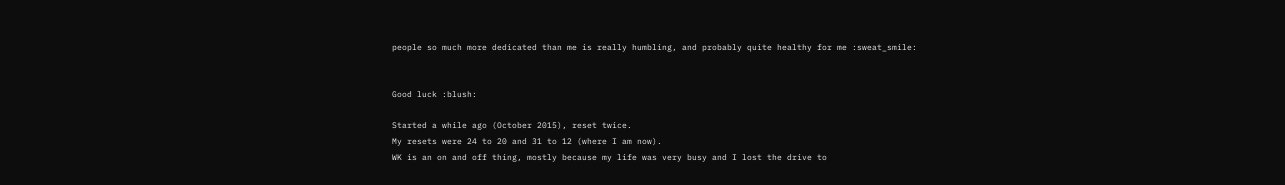people so much more dedicated than me is really humbling, and probably quite healthy for me :sweat_smile:


Good luck :blush:

Started a while ago (October 2015), reset twice.
My resets were 24 to 20 and 31 to 12 (where I am now).
WK is an on and off thing, mostly because my life was very busy and I lost the drive to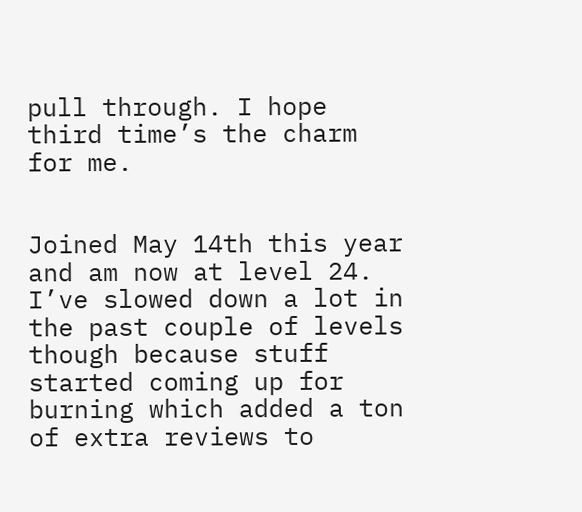pull through. I hope third time’s the charm for me.


Joined May 14th this year and am now at level 24. I’ve slowed down a lot in the past couple of levels though because stuff started coming up for burning which added a ton of extra reviews to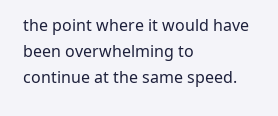the point where it would have been overwhelming to continue at the same speed.